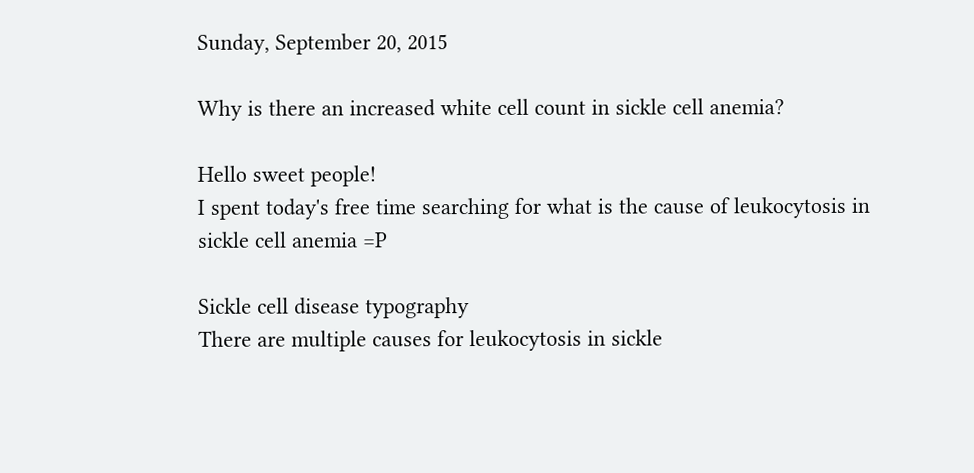Sunday, September 20, 2015

Why is there an increased white cell count in sickle cell anemia?

Hello sweet people!
I spent today's free time searching for what is the cause of leukocytosis in sickle cell anemia =P

Sickle cell disease typography
There are multiple causes for leukocytosis in sickle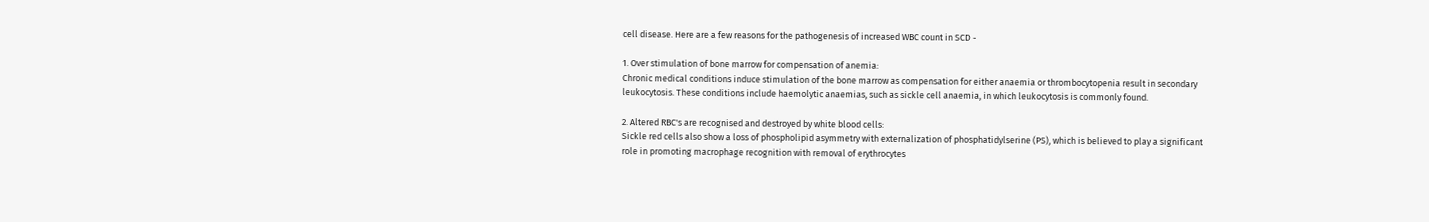cell disease. Here are a few reasons for the pathogenesis of increased WBC count in SCD -

1. Over stimulation of bone marrow for compensation of anemia:
Chronic medical conditions induce stimulation of the bone marrow as compensation for either anaemia or thrombocytopenia result in secondary leukocytosis. These conditions include haemolytic anaemias, such as sickle cell anaemia, in which leukocytosis is commonly found.

2. Altered RBC's are recognised and destroyed by white blood cells:
Sickle red cells also show a loss of phospholipid asymmetry with externalization of phosphatidylserine (PS), which is believed to play a significant role in promoting macrophage recognition with removal of erythrocytes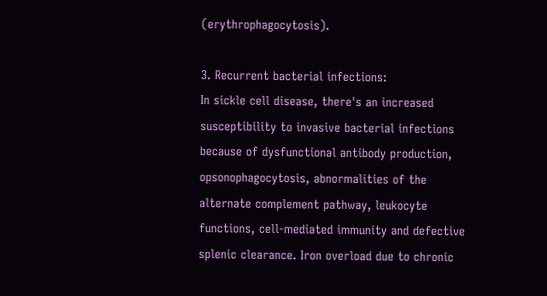(erythrophagocytosis).

3. Recurrent bacterial infections:
In sickle cell disease, there's an increased susceptibility to invasive bacterial infections because of dysfunctional antibody production, opsonophagocytosis, abnormalities of the alternate complement pathway, leukocyte functions, cell-mediated immunity and defective splenic clearance. Iron overload due to chronic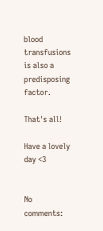blood transfusions is also a predisposing factor.

That's all!

Have a lovely day <3


No comments: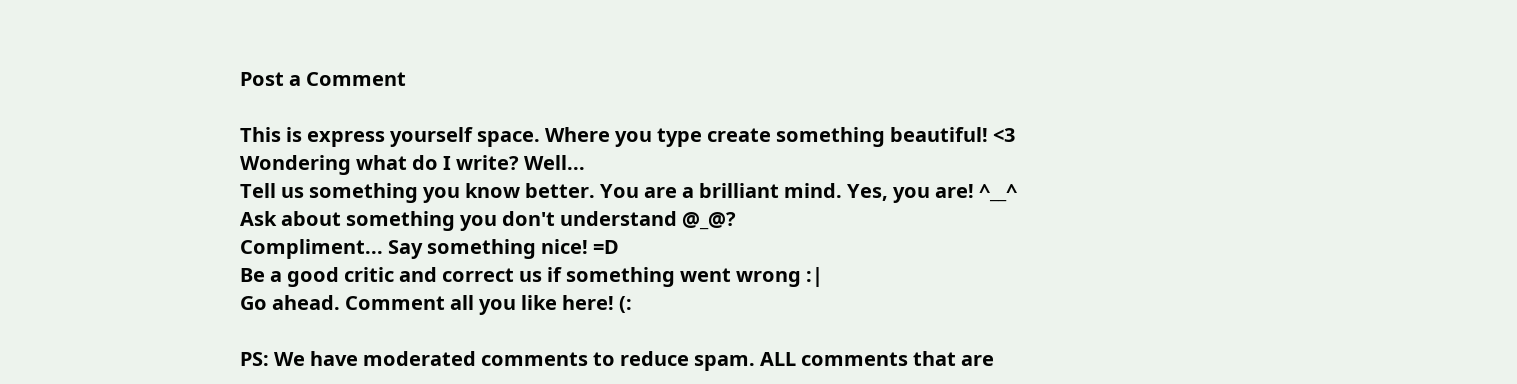Post a Comment

This is express yourself space. Where you type create something beautiful! <3
Wondering what do I write? Well...
Tell us something you know better. You are a brilliant mind. Yes, you are! ^__^
Ask about something you don't understand @_@?
Compliment... Say something nice! =D
Be a good critic and correct us if something went wrong :|
Go ahead. Comment all you like here! (:

PS: We have moderated comments to reduce spam. ALL comments that are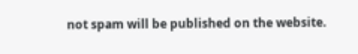not spam will be published on the website.